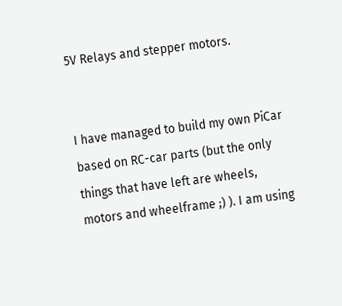5V Relays and stepper motors.


I have managed to build my own PiCar based on RC-car parts (but the only things that have left are wheels, motors and wheelframe ;) ). I am using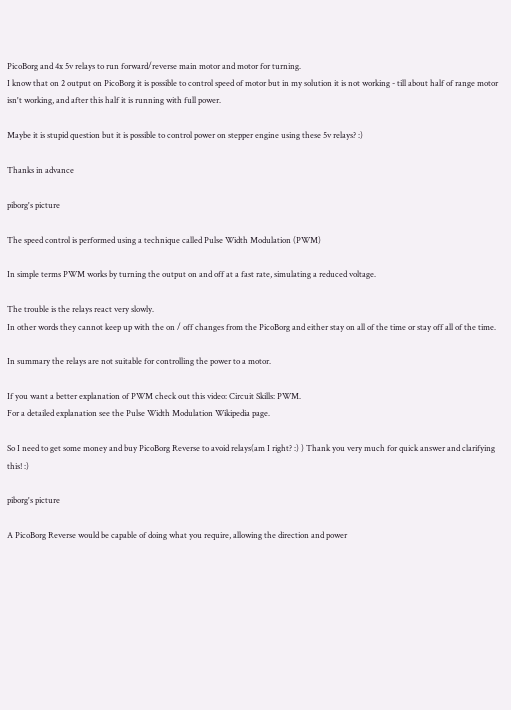PicoBorg and 4x 5v relays to run forward/reverse main motor and motor for turning.
I know that on 2 output on PicoBorg it is possible to control speed of motor but in my solution it is not working - till about half of range motor isn't working, and after this half it is running with full power.

Maybe it is stupid question but it is possible to control power on stepper engine using these 5v relays? :)

Thanks in advance

piborg's picture

The speed control is performed using a technique called Pulse Width Modulation (PWM)

In simple terms PWM works by turning the output on and off at a fast rate, simulating a reduced voltage.

The trouble is the relays react very slowly.
In other words they cannot keep up with the on / off changes from the PicoBorg and either stay on all of the time or stay off all of the time.

In summary the relays are not suitable for controlling the power to a motor.

If you want a better explanation of PWM check out this video: Circuit Skills: PWM.
For a detailed explanation see the Pulse Width Modulation Wikipedia page.

So I need to get some money and buy PicoBorg Reverse to avoid relays(am I right? :) ) Thank you very much for quick answer and clarifying this! :)

piborg's picture

A PicoBorg Reverse would be capable of doing what you require, allowing the direction and power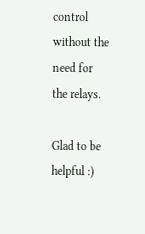control without the need for the relays.

Glad to be helpful :)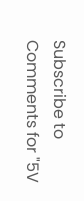Subscribe to Comments for "5V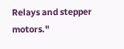Relays and stepper motors."